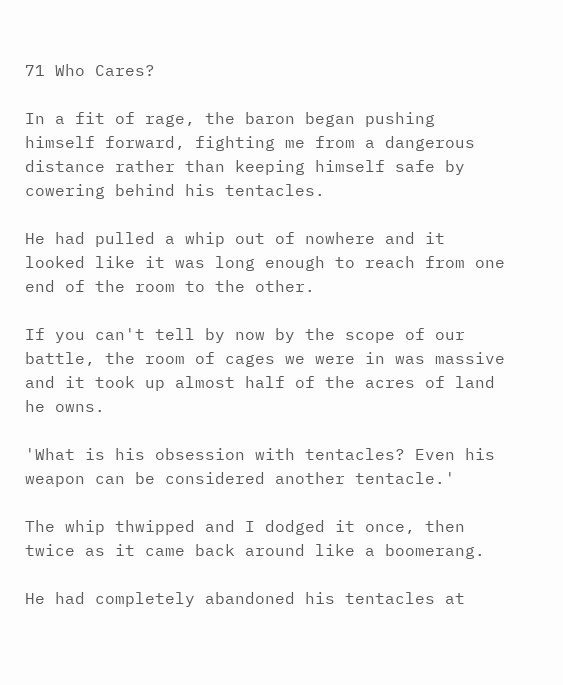71 Who Cares?

In a fit of rage, the baron began pushing himself forward, fighting me from a dangerous distance rather than keeping himself safe by cowering behind his tentacles.

He had pulled a whip out of nowhere and it looked like it was long enough to reach from one end of the room to the other.

If you can't tell by now by the scope of our battle, the room of cages we were in was massive and it took up almost half of the acres of land he owns.

'What is his obsession with tentacles? Even his weapon can be considered another tentacle.'

The whip thwipped and I dodged it once, then twice as it came back around like a boomerang.

He had completely abandoned his tentacles at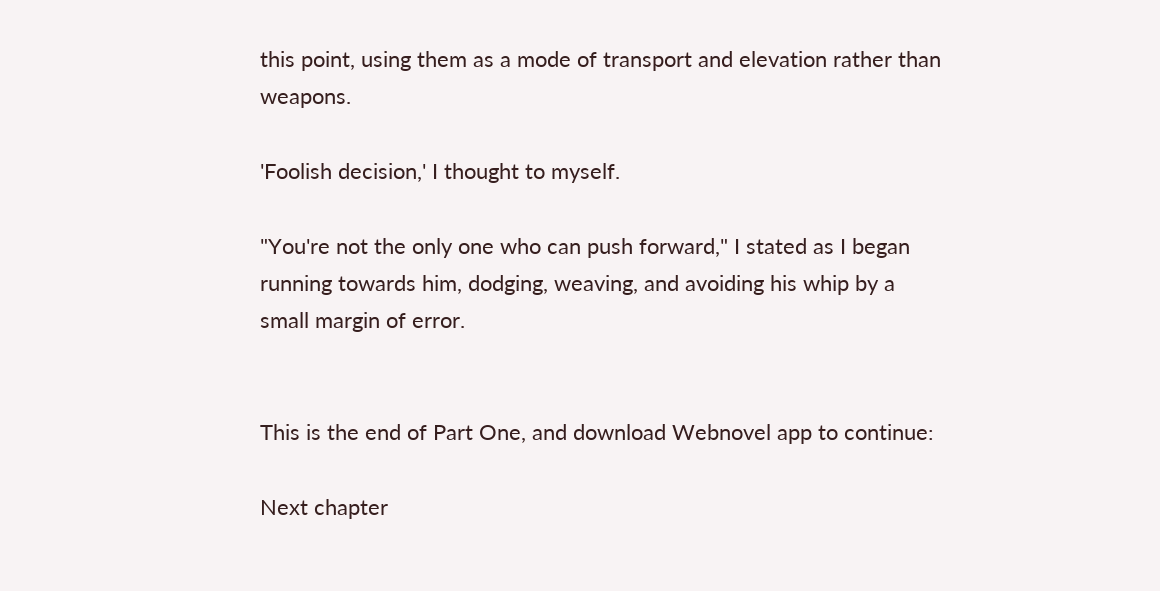this point, using them as a mode of transport and elevation rather than weapons.

'Foolish decision,' I thought to myself.

"You're not the only one who can push forward," I stated as I began running towards him, dodging, weaving, and avoiding his whip by a small margin of error.


This is the end of Part One, and download Webnovel app to continue:

Next chapter